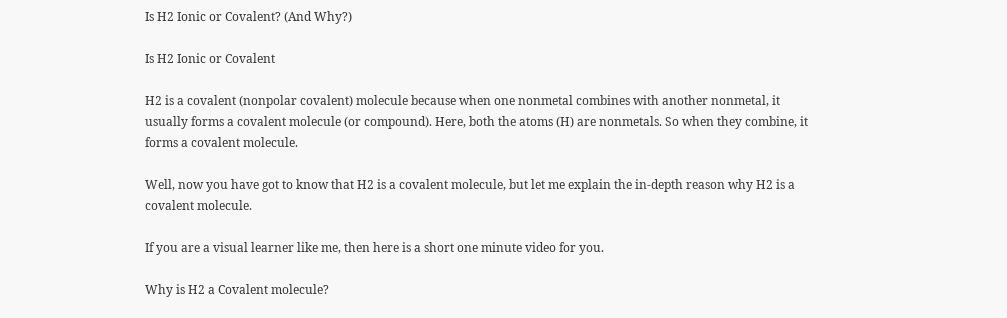Is H2 Ionic or Covalent? (And Why?)

Is H2 Ionic or Covalent

H2 is a covalent (nonpolar covalent) molecule because when one nonmetal combines with another nonmetal, it usually forms a covalent molecule (or compound). Here, both the atoms (H) are nonmetals. So when they combine, it forms a covalent molecule.

Well, now you have got to know that H2 is a covalent molecule, but let me explain the in-depth reason why H2 is a covalent molecule.

If you are a visual learner like me, then here is a short one minute video for you.

Why is H2 a Covalent molecule?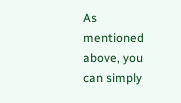As mentioned above, you can simply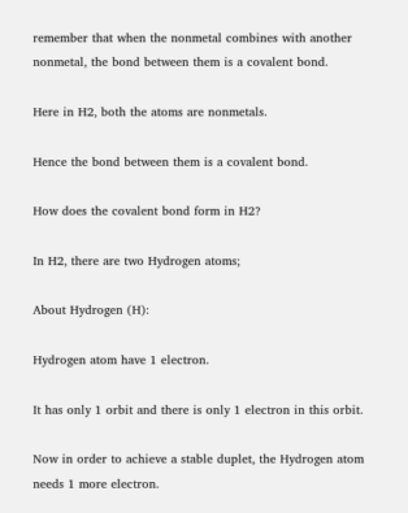remember that when the nonmetal combines with another nonmetal, the bond between them is a covalent bond.

Here in H2, both the atoms are nonmetals.

Hence the bond between them is a covalent bond.

How does the covalent bond form in H2?

In H2, there are two Hydrogen atoms;

About Hydrogen (H):

Hydrogen atom have 1 electron.

It has only 1 orbit and there is only 1 electron in this orbit.

Now in order to achieve a stable duplet, the Hydrogen atom needs 1 more electron.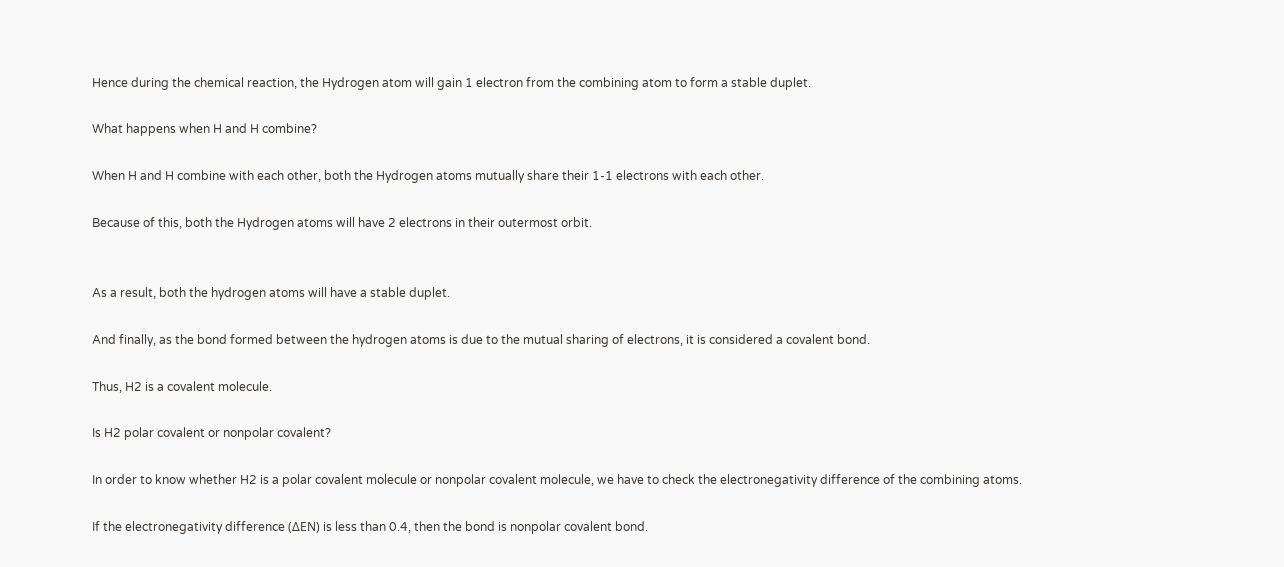Hence during the chemical reaction, the Hydrogen atom will gain 1 electron from the combining atom to form a stable duplet.

What happens when H and H combine?

When H and H combine with each other, both the Hydrogen atoms mutually share their 1-1 electrons with each other.

Because of this, both the Hydrogen atoms will have 2 electrons in their outermost orbit.


As a result, both the hydrogen atoms will have a stable duplet.

And finally, as the bond formed between the hydrogen atoms is due to the mutual sharing of electrons, it is considered a covalent bond.

Thus, H2 is a covalent molecule.

Is H2 polar covalent or nonpolar covalent?

In order to know whether H2 is a polar covalent molecule or nonpolar covalent molecule, we have to check the electronegativity difference of the combining atoms.

If the electronegativity difference (ΔEN) is less than 0.4, then the bond is nonpolar covalent bond.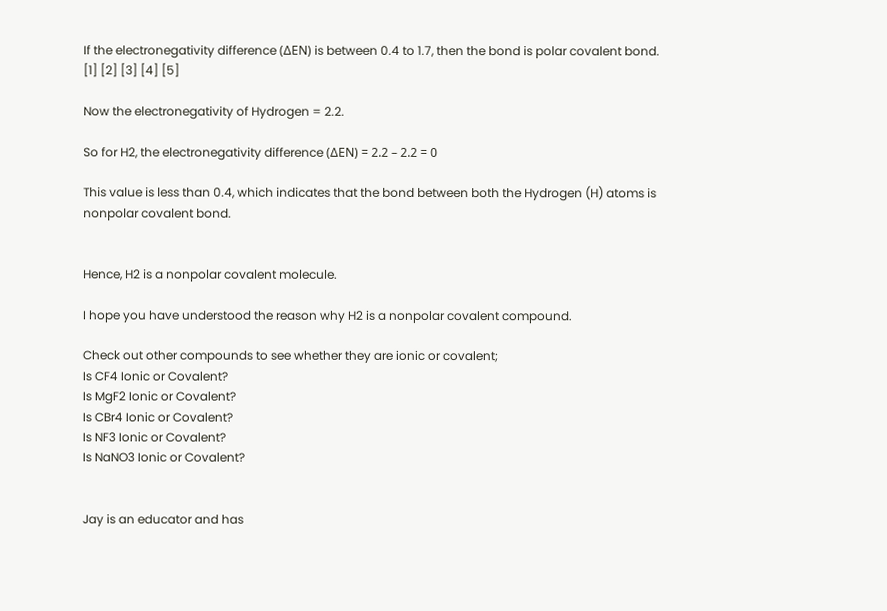If the electronegativity difference (ΔEN) is between 0.4 to 1.7, then the bond is polar covalent bond. [1] [2] [3] [4] [5]

Now the electronegativity of Hydrogen = 2.2.

So for H2, the electronegativity difference (ΔEN) = 2.2 – 2.2 = 0

This value is less than 0.4, which indicates that the bond between both the Hydrogen (H) atoms is nonpolar covalent bond.


Hence, H2 is a nonpolar covalent molecule.

I hope you have understood the reason why H2 is a nonpolar covalent compound.

Check out other compounds to see whether they are ionic or covalent;
Is CF4 Ionic or Covalent?
Is MgF2 Ionic or Covalent?
Is CBr4 Ionic or Covalent?
Is NF3 Ionic or Covalent?
Is NaNO3 Ionic or Covalent?


Jay is an educator and has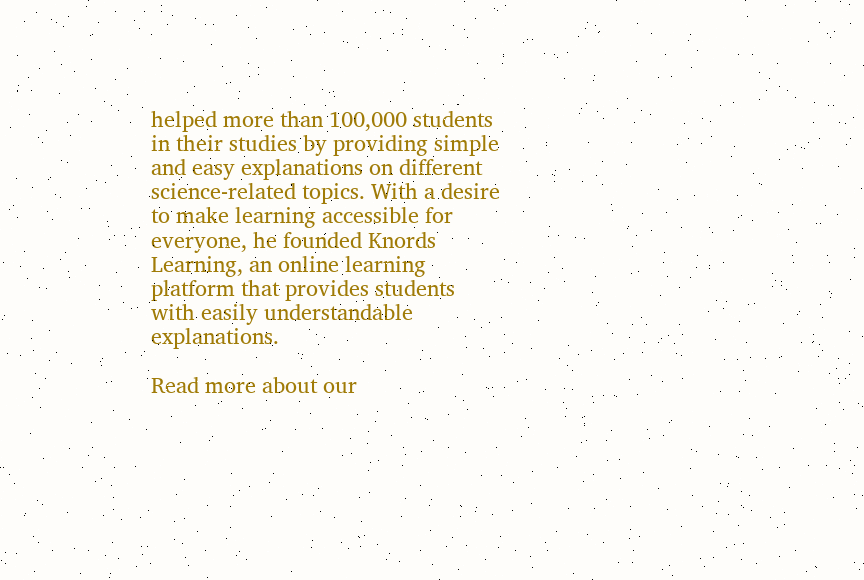helped more than 100,000 students in their studies by providing simple and easy explanations on different science-related topics. With a desire to make learning accessible for everyone, he founded Knords Learning, an online learning platform that provides students with easily understandable explanations.

Read more about our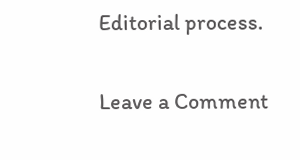Editorial process.

Leave a Comment